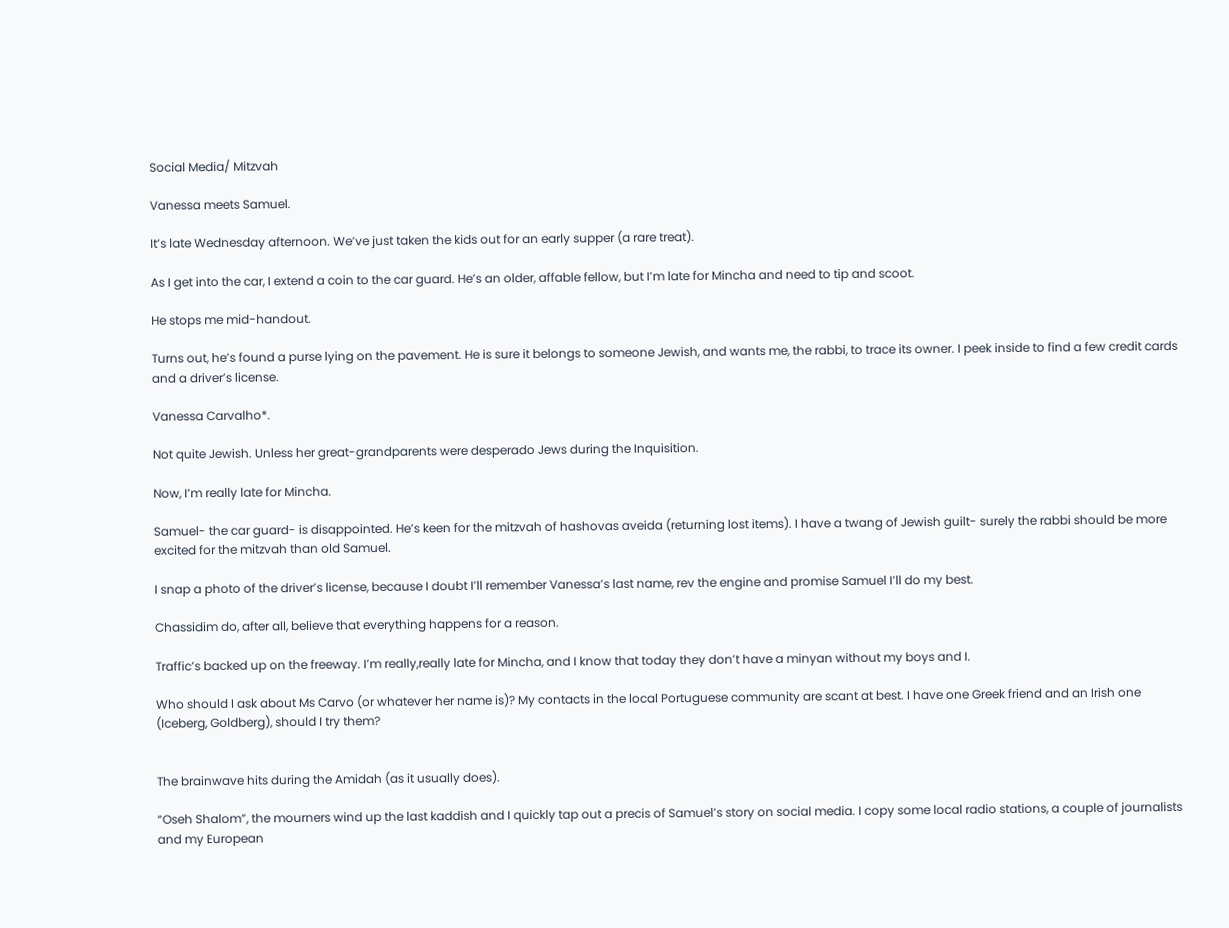Social Media/ Mitzvah

Vanessa meets Samuel.

It’s late Wednesday afternoon. We’ve just taken the kids out for an early supper (a rare treat).

As I get into the car, I extend a coin to the car guard. He’s an older, affable fellow, but I’m late for Mincha and need to tip and scoot.

He stops me mid-handout.

Turns out, he’s found a purse lying on the pavement. He is sure it belongs to someone Jewish, and wants me, the rabbi, to trace its owner. I peek inside to find a few credit cards and a driver’s license.

Vanessa Carvalho*.

Not quite Jewish. Unless her great-grandparents were desperado Jews during the Inquisition.

Now, I’m really late for Mincha.

Samuel- the car guard- is disappointed. He’s keen for the mitzvah of hashovas aveida (returning lost items). I have a twang of Jewish guilt- surely the rabbi should be more excited for the mitzvah than old Samuel.

I snap a photo of the driver’s license, because I doubt I’ll remember Vanessa’s last name, rev the engine and promise Samuel I’ll do my best.

Chassidim do, after all, believe that everything happens for a reason.

Traffic’s backed up on the freeway. I’m really,really late for Mincha, and I know that today they don’t have a minyan without my boys and I.

Who should I ask about Ms Carvo (or whatever her name is)? My contacts in the local Portuguese community are scant at best. I have one Greek friend and an Irish one (Iceberg, Goldberg), should I try them?


The brainwave hits during the Amidah (as it usually does).

“Oseh Shalom”, the mourners wind up the last kaddish and I quickly tap out a precis of Samuel’s story on social media. I copy some local radio stations, a couple of journalists and my European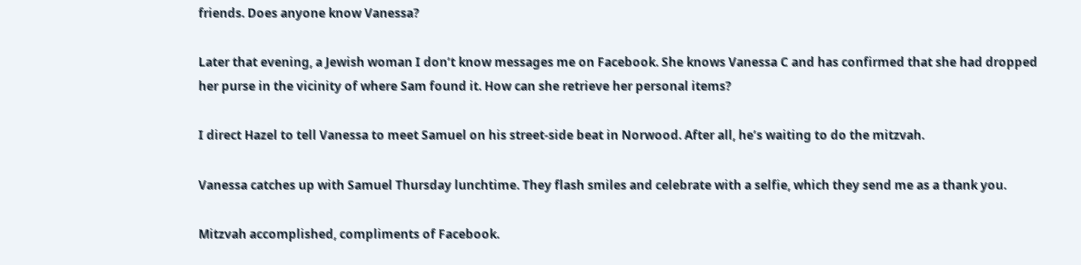friends. Does anyone know Vanessa?

Later that evening, a Jewish woman I don’t know messages me on Facebook. She knows Vanessa C and has confirmed that she had dropped her purse in the vicinity of where Sam found it. How can she retrieve her personal items?

I direct Hazel to tell Vanessa to meet Samuel on his street-side beat in Norwood. After all, he’s waiting to do the mitzvah.

Vanessa catches up with Samuel Thursday lunchtime. They flash smiles and celebrate with a selfie, which they send me as a thank you.

Mitzvah accomplished, compliments of Facebook.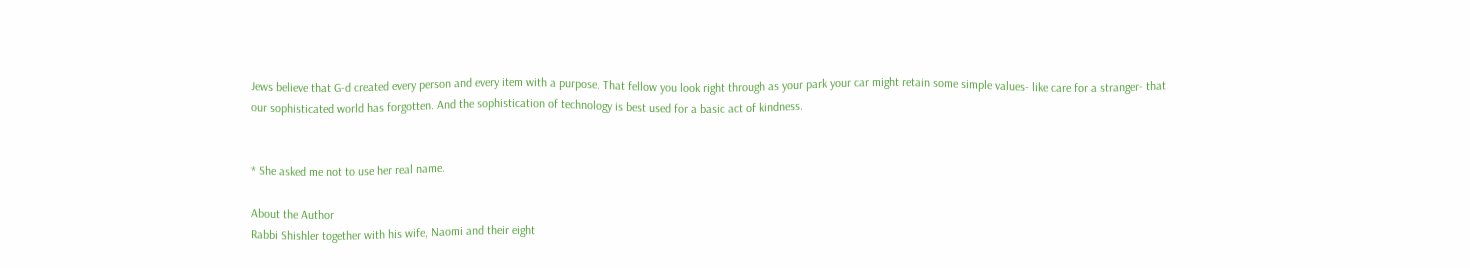Jews believe that G-d created every person and every item with a purpose. That fellow you look right through as your park your car might retain some simple values- like care for a stranger- that our sophisticated world has forgotten. And the sophistication of technology is best used for a basic act of kindness.


* She asked me not to use her real name.

About the Author
Rabbi Shishler together with his wife, Naomi and their eight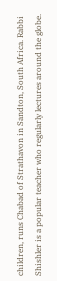children, runs Chabad of Strathavon in Sandton, South Africa. Rabbi Shishler is a popular teacher who regularly lectures around the globe.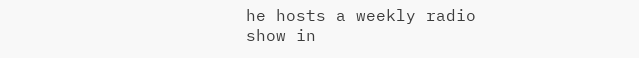he hosts a weekly radio show in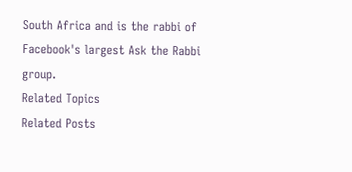South Africa and is the rabbi of Facebook's largest Ask the Rabbi group.
Related Topics
Related Posts